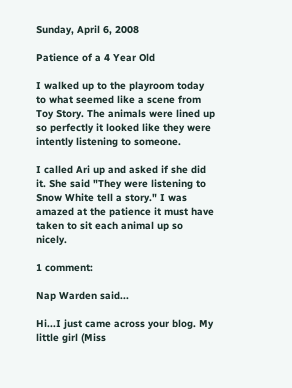Sunday, April 6, 2008

Patience of a 4 Year Old

I walked up to the playroom today to what seemed like a scene from Toy Story. The animals were lined up so perfectly it looked like they were intently listening to someone.

I called Ari up and asked if she did it. She said "They were listening to Snow White tell a story." I was amazed at the patience it must have taken to sit each animal up so nicely.

1 comment:

Nap Warden said...

Hi...I just came across your blog. My little girl (Miss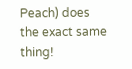Peach) does the exact same thing!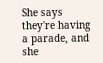She says they're having a parade, and she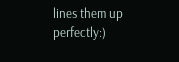lines them up perfectly:)